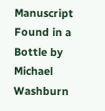Manuscript Found in a Bottle by Michael Washburn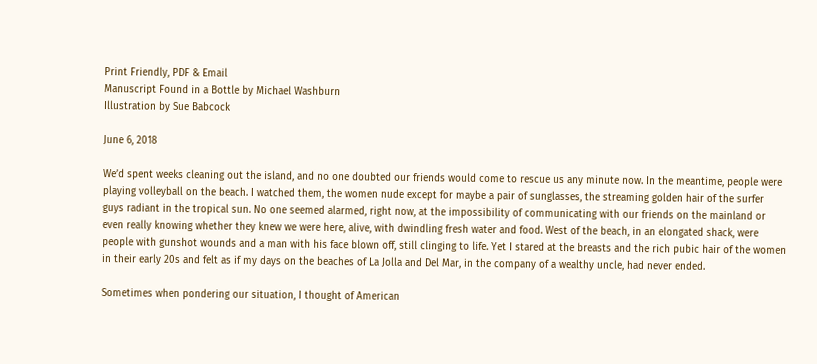Print Friendly, PDF & Email
Manuscript Found in a Bottle by Michael Washburn
Illustration by Sue Babcock

June 6, 2018

We’d spent weeks cleaning out the island, and no one doubted our friends would come to rescue us any minute now. In the meantime, people were playing volleyball on the beach. I watched them, the women nude except for maybe a pair of sunglasses, the streaming golden hair of the surfer guys radiant in the tropical sun. No one seemed alarmed, right now, at the impossibility of communicating with our friends on the mainland or even really knowing whether they knew we were here, alive, with dwindling fresh water and food. West of the beach, in an elongated shack, were people with gunshot wounds and a man with his face blown off, still clinging to life. Yet I stared at the breasts and the rich pubic hair of the women in their early 20s and felt as if my days on the beaches of La Jolla and Del Mar, in the company of a wealthy uncle, had never ended.

Sometimes when pondering our situation, I thought of American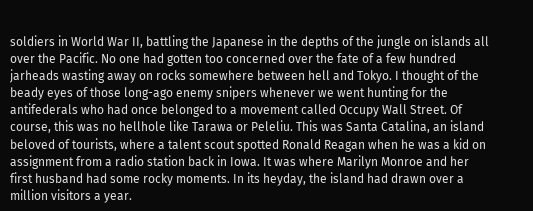soldiers in World War II, battling the Japanese in the depths of the jungle on islands all over the Pacific. No one had gotten too concerned over the fate of a few hundred jarheads wasting away on rocks somewhere between hell and Tokyo. I thought of the beady eyes of those long-ago enemy snipers whenever we went hunting for the antifederals who had once belonged to a movement called Occupy Wall Street. Of course, this was no hellhole like Tarawa or Peleliu. This was Santa Catalina, an island beloved of tourists, where a talent scout spotted Ronald Reagan when he was a kid on assignment from a radio station back in Iowa. It was where Marilyn Monroe and her first husband had some rocky moments. In its heyday, the island had drawn over a million visitors a year.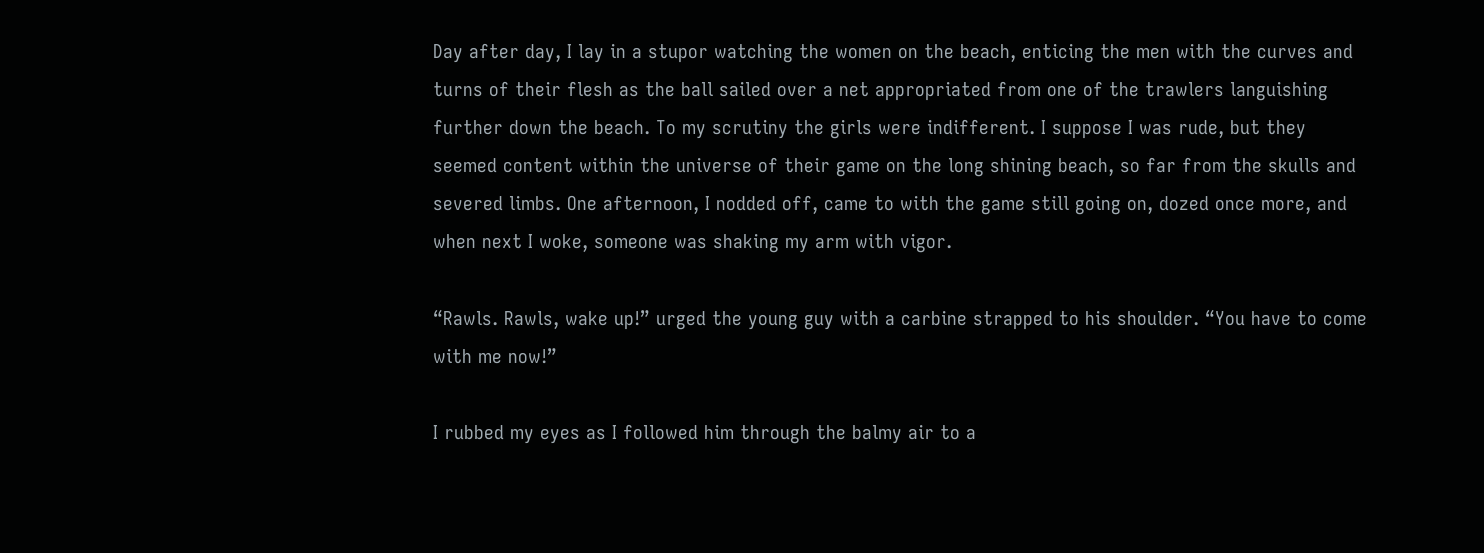Day after day, I lay in a stupor watching the women on the beach, enticing the men with the curves and turns of their flesh as the ball sailed over a net appropriated from one of the trawlers languishing further down the beach. To my scrutiny the girls were indifferent. I suppose I was rude, but they seemed content within the universe of their game on the long shining beach, so far from the skulls and severed limbs. One afternoon, I nodded off, came to with the game still going on, dozed once more, and when next I woke, someone was shaking my arm with vigor.

“Rawls. Rawls, wake up!” urged the young guy with a carbine strapped to his shoulder. “You have to come with me now!”

I rubbed my eyes as I followed him through the balmy air to a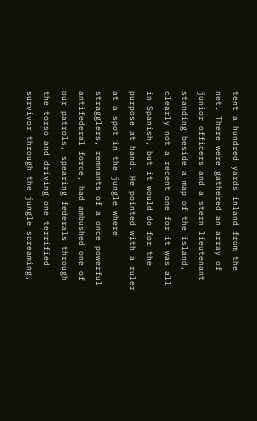tent a hundred yards inland from the net. There were gathered an array of junior officers and a stern lieutenant standing beside a map of the island, clearly not a recent one for it was all in Spanish, but it would do for the purpose at hand. He pointed with a ruler at a spot in the jungle where stragglers, remnants of a once powerful antifederal force, had ambushed one of our patrols, spearing federals through the torso and driving one terrified survivor through the jungle screaming,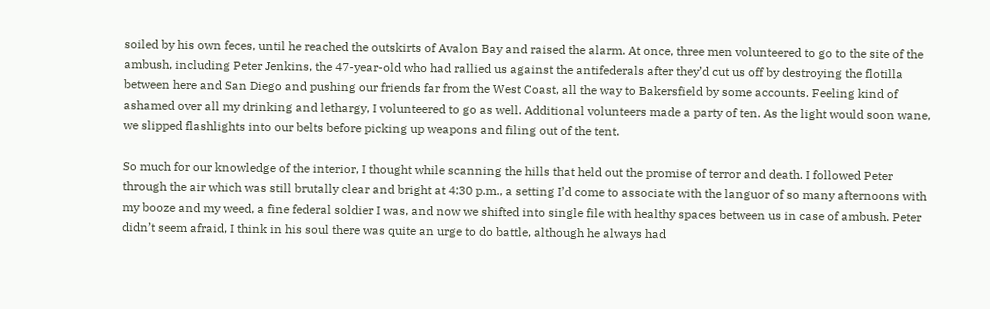soiled by his own feces, until he reached the outskirts of Avalon Bay and raised the alarm. At once, three men volunteered to go to the site of the ambush, including Peter Jenkins, the 47-year-old who had rallied us against the antifederals after they’d cut us off by destroying the flotilla between here and San Diego and pushing our friends far from the West Coast, all the way to Bakersfield by some accounts. Feeling kind of ashamed over all my drinking and lethargy, I volunteered to go as well. Additional volunteers made a party of ten. As the light would soon wane, we slipped flashlights into our belts before picking up weapons and filing out of the tent.

So much for our knowledge of the interior, I thought while scanning the hills that held out the promise of terror and death. I followed Peter through the air which was still brutally clear and bright at 4:30 p.m., a setting I’d come to associate with the languor of so many afternoons with my booze and my weed, a fine federal soldier I was, and now we shifted into single file with healthy spaces between us in case of ambush. Peter didn’t seem afraid, I think in his soul there was quite an urge to do battle, although he always had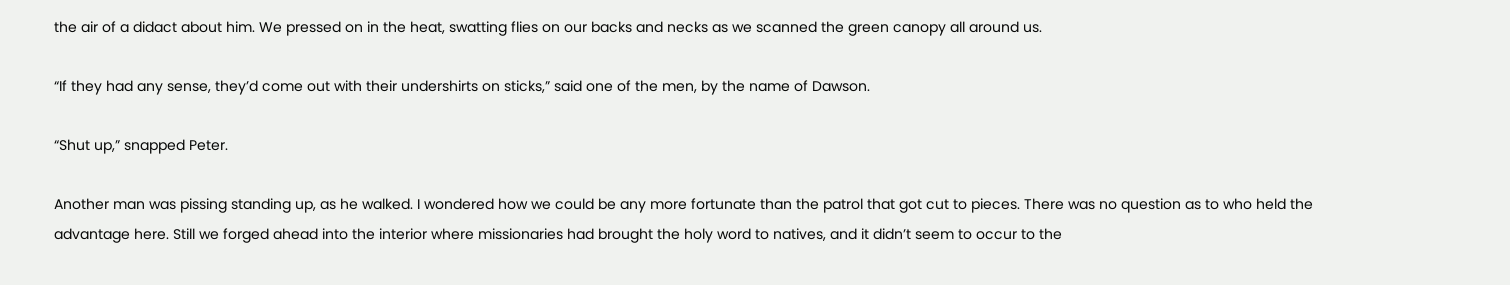the air of a didact about him. We pressed on in the heat, swatting flies on our backs and necks as we scanned the green canopy all around us.

“If they had any sense, they’d come out with their undershirts on sticks,” said one of the men, by the name of Dawson.

“Shut up,” snapped Peter.

Another man was pissing standing up, as he walked. I wondered how we could be any more fortunate than the patrol that got cut to pieces. There was no question as to who held the advantage here. Still we forged ahead into the interior where missionaries had brought the holy word to natives, and it didn’t seem to occur to the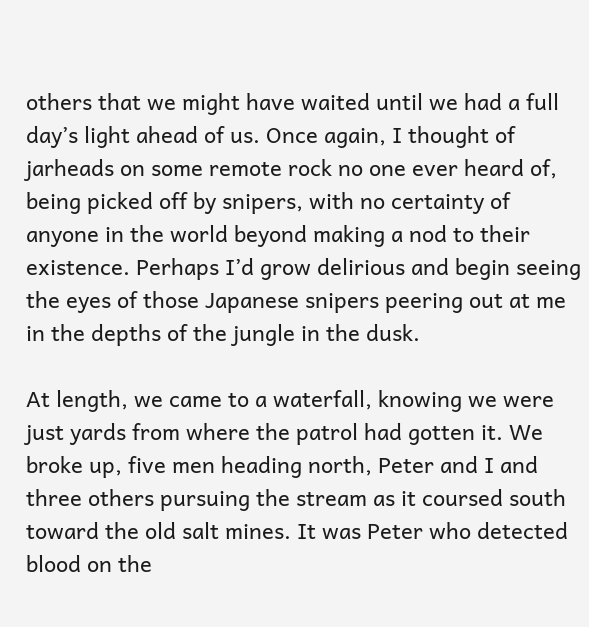others that we might have waited until we had a full day’s light ahead of us. Once again, I thought of jarheads on some remote rock no one ever heard of, being picked off by snipers, with no certainty of anyone in the world beyond making a nod to their existence. Perhaps I’d grow delirious and begin seeing the eyes of those Japanese snipers peering out at me in the depths of the jungle in the dusk.

At length, we came to a waterfall, knowing we were just yards from where the patrol had gotten it. We broke up, five men heading north, Peter and I and three others pursuing the stream as it coursed south toward the old salt mines. It was Peter who detected blood on the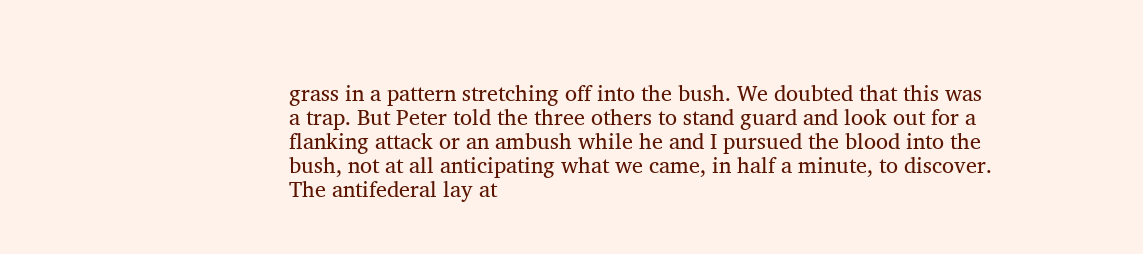grass in a pattern stretching off into the bush. We doubted that this was a trap. But Peter told the three others to stand guard and look out for a flanking attack or an ambush while he and I pursued the blood into the bush, not at all anticipating what we came, in half a minute, to discover. The antifederal lay at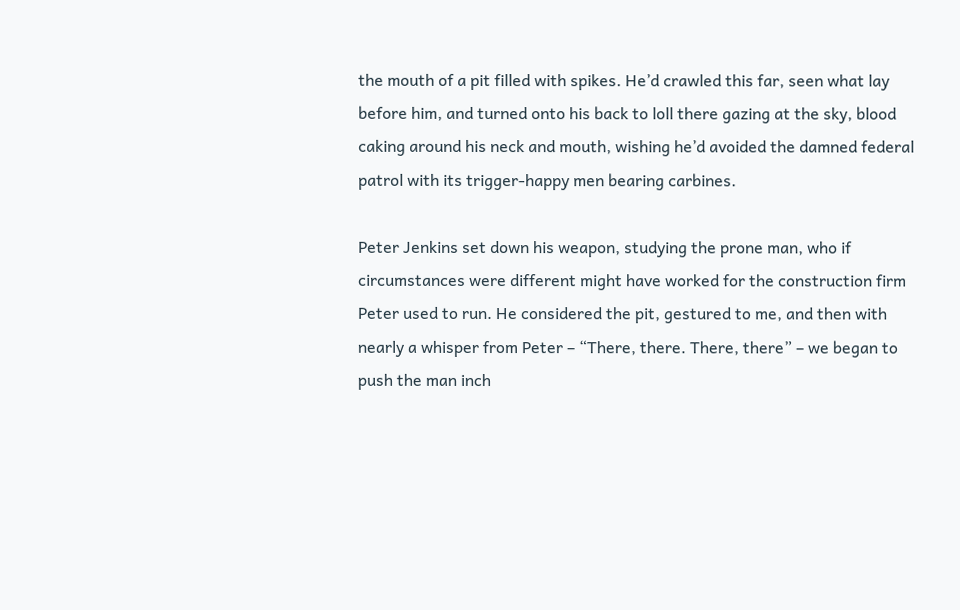the mouth of a pit filled with spikes. He’d crawled this far, seen what lay before him, and turned onto his back to loll there gazing at the sky, blood caking around his neck and mouth, wishing he’d avoided the damned federal patrol with its trigger-happy men bearing carbines.

Peter Jenkins set down his weapon, studying the prone man, who if circumstances were different might have worked for the construction firm Peter used to run. He considered the pit, gestured to me, and then with nearly a whisper from Peter – “There, there. There, there” – we began to push the man inch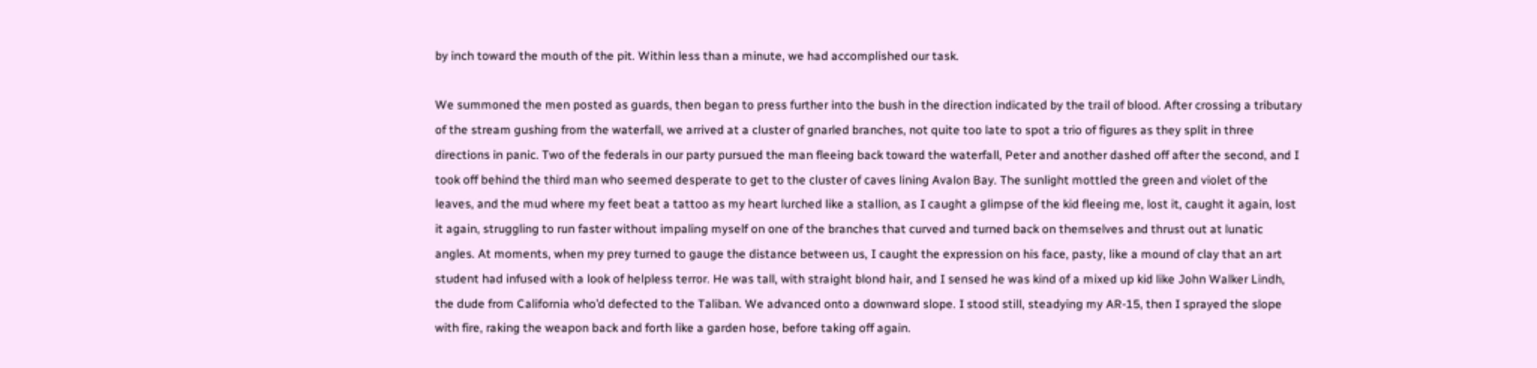by inch toward the mouth of the pit. Within less than a minute, we had accomplished our task.

We summoned the men posted as guards, then began to press further into the bush in the direction indicated by the trail of blood. After crossing a tributary of the stream gushing from the waterfall, we arrived at a cluster of gnarled branches, not quite too late to spot a trio of figures as they split in three directions in panic. Two of the federals in our party pursued the man fleeing back toward the waterfall, Peter and another dashed off after the second, and I took off behind the third man who seemed desperate to get to the cluster of caves lining Avalon Bay. The sunlight mottled the green and violet of the leaves, and the mud where my feet beat a tattoo as my heart lurched like a stallion, as I caught a glimpse of the kid fleeing me, lost it, caught it again, lost it again, struggling to run faster without impaling myself on one of the branches that curved and turned back on themselves and thrust out at lunatic angles. At moments, when my prey turned to gauge the distance between us, I caught the expression on his face, pasty, like a mound of clay that an art student had infused with a look of helpless terror. He was tall, with straight blond hair, and I sensed he was kind of a mixed up kid like John Walker Lindh, the dude from California who’d defected to the Taliban. We advanced onto a downward slope. I stood still, steadying my AR-15, then I sprayed the slope with fire, raking the weapon back and forth like a garden hose, before taking off again.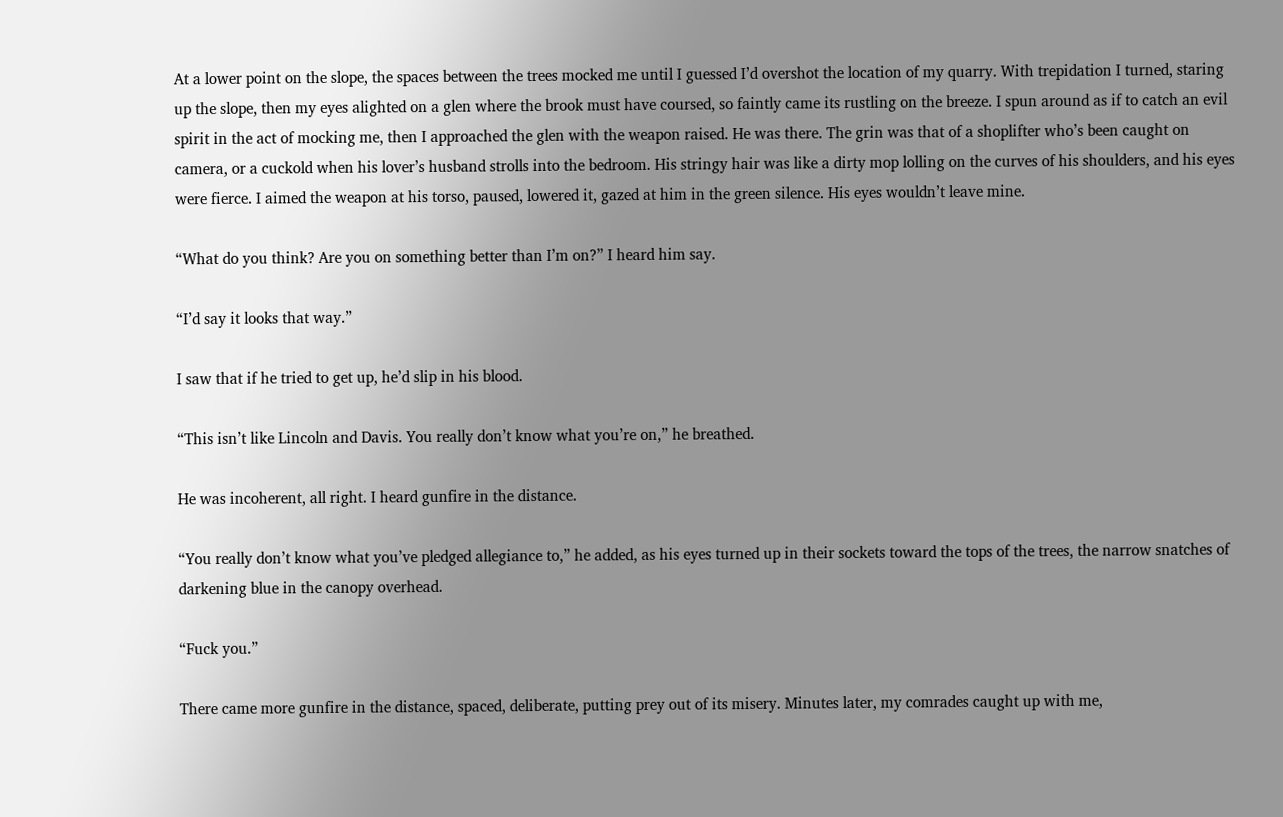At a lower point on the slope, the spaces between the trees mocked me until I guessed I’d overshot the location of my quarry. With trepidation I turned, staring up the slope, then my eyes alighted on a glen where the brook must have coursed, so faintly came its rustling on the breeze. I spun around as if to catch an evil spirit in the act of mocking me, then I approached the glen with the weapon raised. He was there. The grin was that of a shoplifter who’s been caught on camera, or a cuckold when his lover’s husband strolls into the bedroom. His stringy hair was like a dirty mop lolling on the curves of his shoulders, and his eyes were fierce. I aimed the weapon at his torso, paused, lowered it, gazed at him in the green silence. His eyes wouldn’t leave mine.

“What do you think? Are you on something better than I’m on?” I heard him say.

“I’d say it looks that way.”

I saw that if he tried to get up, he’d slip in his blood.

“This isn’t like Lincoln and Davis. You really don’t know what you’re on,” he breathed.

He was incoherent, all right. I heard gunfire in the distance.

“You really don’t know what you’ve pledged allegiance to,” he added, as his eyes turned up in their sockets toward the tops of the trees, the narrow snatches of darkening blue in the canopy overhead.

“Fuck you.”

There came more gunfire in the distance, spaced, deliberate, putting prey out of its misery. Minutes later, my comrades caught up with me,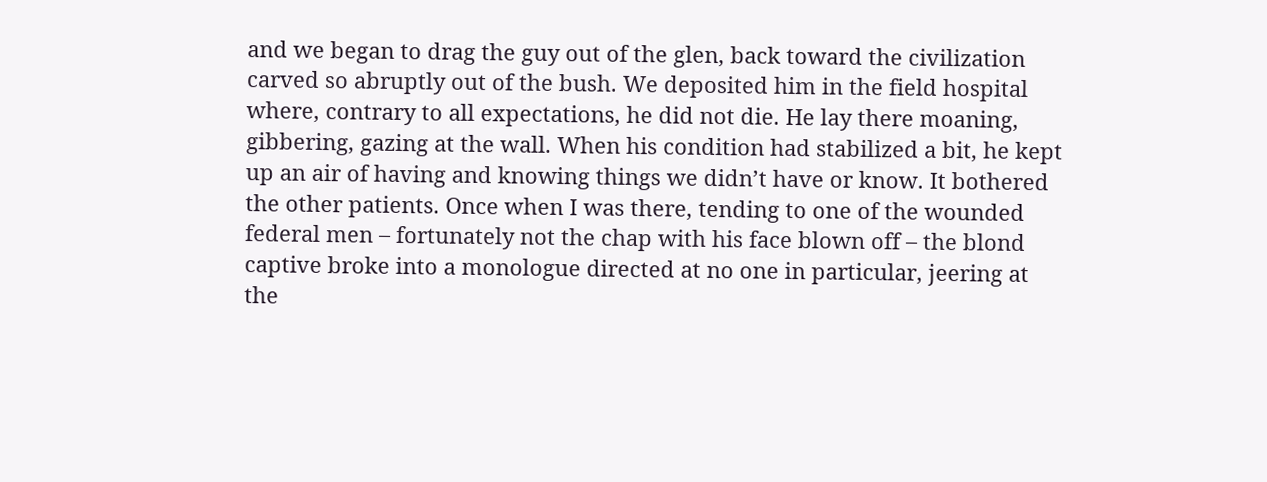and we began to drag the guy out of the glen, back toward the civilization carved so abruptly out of the bush. We deposited him in the field hospital where, contrary to all expectations, he did not die. He lay there moaning, gibbering, gazing at the wall. When his condition had stabilized a bit, he kept up an air of having and knowing things we didn’t have or know. It bothered the other patients. Once when I was there, tending to one of the wounded federal men – fortunately not the chap with his face blown off – the blond captive broke into a monologue directed at no one in particular, jeering at the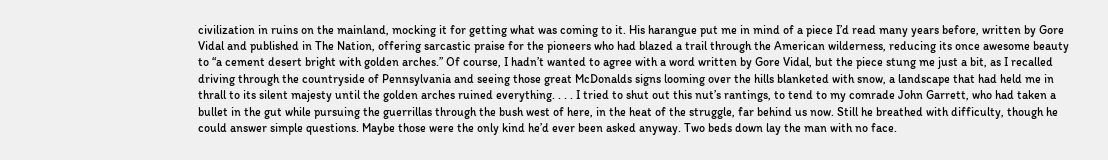civilization in ruins on the mainland, mocking it for getting what was coming to it. His harangue put me in mind of a piece I’d read many years before, written by Gore Vidal and published in The Nation, offering sarcastic praise for the pioneers who had blazed a trail through the American wilderness, reducing its once awesome beauty to “a cement desert bright with golden arches.” Of course, I hadn’t wanted to agree with a word written by Gore Vidal, but the piece stung me just a bit, as I recalled driving through the countryside of Pennsylvania and seeing those great McDonalds signs looming over the hills blanketed with snow, a landscape that had held me in thrall to its silent majesty until the golden arches ruined everything. . . . I tried to shut out this nut’s rantings, to tend to my comrade John Garrett, who had taken a bullet in the gut while pursuing the guerrillas through the bush west of here, in the heat of the struggle, far behind us now. Still he breathed with difficulty, though he could answer simple questions. Maybe those were the only kind he’d ever been asked anyway. Two beds down lay the man with no face.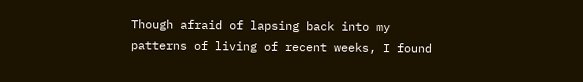Though afraid of lapsing back into my patterns of living of recent weeks, I found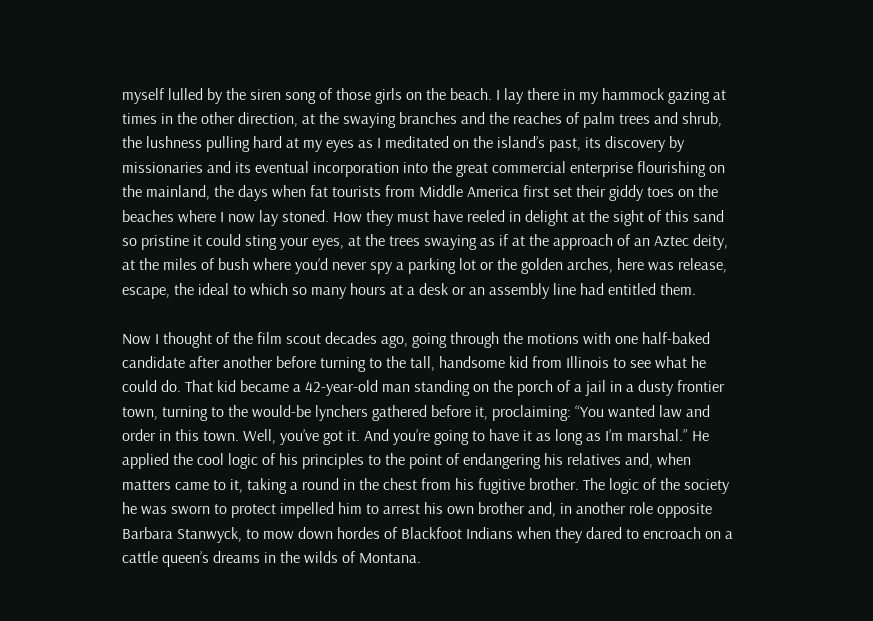myself lulled by the siren song of those girls on the beach. I lay there in my hammock gazing at times in the other direction, at the swaying branches and the reaches of palm trees and shrub, the lushness pulling hard at my eyes as I meditated on the island’s past, its discovery by missionaries and its eventual incorporation into the great commercial enterprise flourishing on the mainland, the days when fat tourists from Middle America first set their giddy toes on the beaches where I now lay stoned. How they must have reeled in delight at the sight of this sand so pristine it could sting your eyes, at the trees swaying as if at the approach of an Aztec deity, at the miles of bush where you’d never spy a parking lot or the golden arches, here was release, escape, the ideal to which so many hours at a desk or an assembly line had entitled them.

Now I thought of the film scout decades ago, going through the motions with one half-baked candidate after another before turning to the tall, handsome kid from Illinois to see what he could do. That kid became a 42-year-old man standing on the porch of a jail in a dusty frontier town, turning to the would-be lynchers gathered before it, proclaiming: “You wanted law and order in this town. Well, you’ve got it. And you’re going to have it as long as I’m marshal.” He applied the cool logic of his principles to the point of endangering his relatives and, when matters came to it, taking a round in the chest from his fugitive brother. The logic of the society he was sworn to protect impelled him to arrest his own brother and, in another role opposite Barbara Stanwyck, to mow down hordes of Blackfoot Indians when they dared to encroach on a cattle queen’s dreams in the wilds of Montana.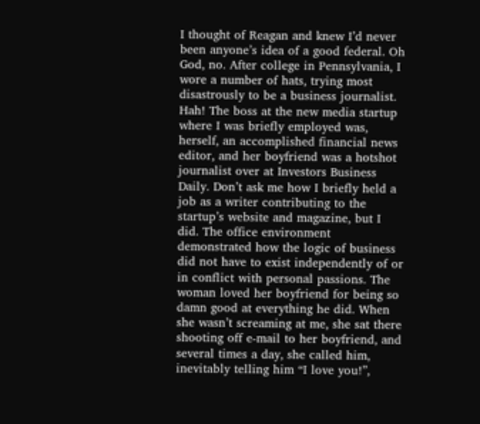I thought of Reagan and knew I’d never been anyone’s idea of a good federal. Oh God, no. After college in Pennsylvania, I wore a number of hats, trying most disastrously to be a business journalist. Hah! The boss at the new media startup where I was briefly employed was, herself, an accomplished financial news editor, and her boyfriend was a hotshot journalist over at Investors Business Daily. Don’t ask me how I briefly held a job as a writer contributing to the startup’s website and magazine, but I did. The office environment demonstrated how the logic of business did not have to exist independently of or in conflict with personal passions. The woman loved her boyfriend for being so damn good at everything he did. When she wasn’t screaming at me, she sat there shooting off e-mail to her boyfriend, and several times a day, she called him, inevitably telling him “I love you!”,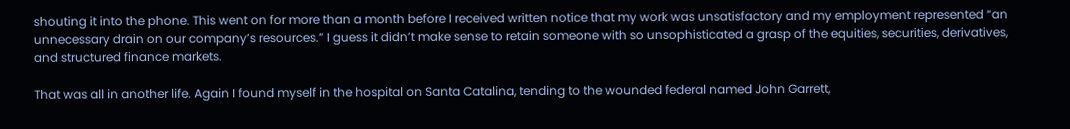shouting it into the phone. This went on for more than a month before I received written notice that my work was unsatisfactory and my employment represented “an unnecessary drain on our company’s resources.” I guess it didn’t make sense to retain someone with so unsophisticated a grasp of the equities, securities, derivatives, and structured finance markets.

That was all in another life. Again I found myself in the hospital on Santa Catalina, tending to the wounded federal named John Garrett,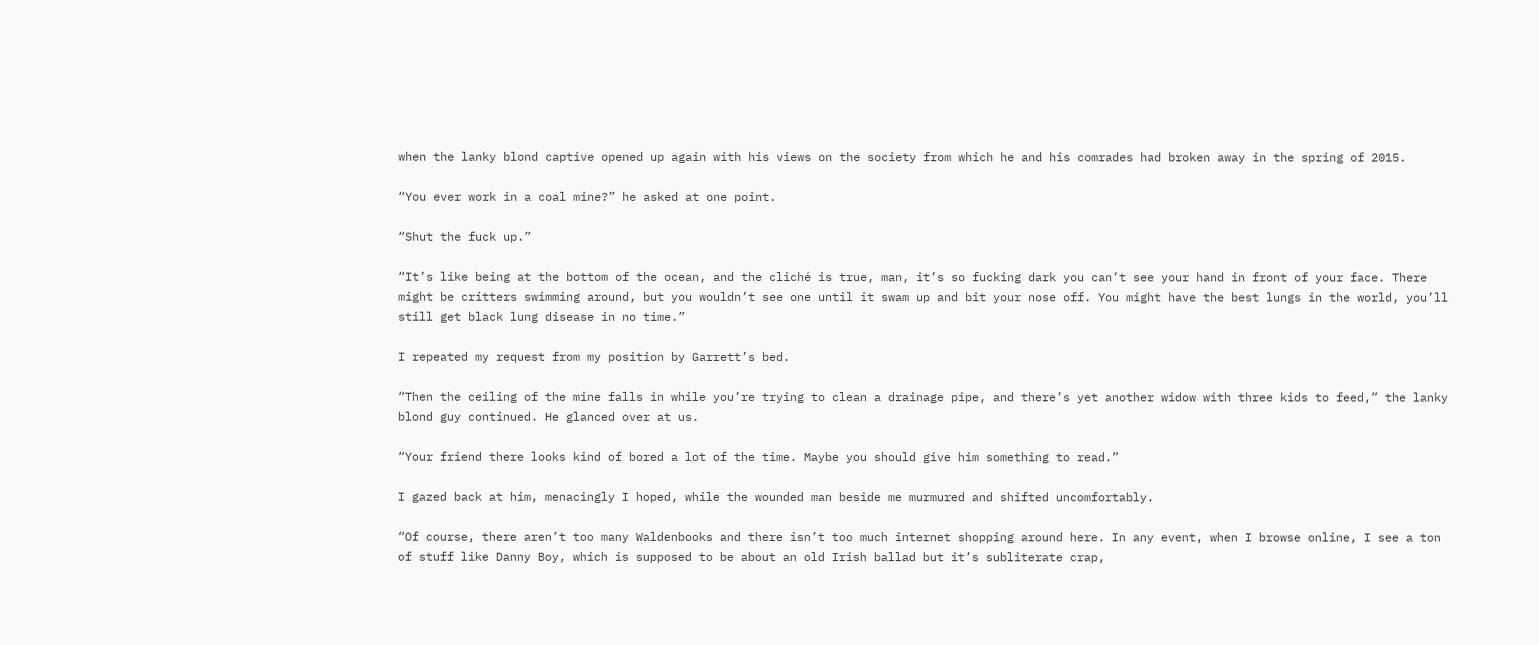when the lanky blond captive opened up again with his views on the society from which he and his comrades had broken away in the spring of 2015.

“You ever work in a coal mine?” he asked at one point.

“Shut the fuck up.”

“It’s like being at the bottom of the ocean, and the cliché is true, man, it’s so fucking dark you can’t see your hand in front of your face. There might be critters swimming around, but you wouldn’t see one until it swam up and bit your nose off. You might have the best lungs in the world, you’ll still get black lung disease in no time.”

I repeated my request from my position by Garrett’s bed.

“Then the ceiling of the mine falls in while you’re trying to clean a drainage pipe, and there’s yet another widow with three kids to feed,” the lanky blond guy continued. He glanced over at us.

“Your friend there looks kind of bored a lot of the time. Maybe you should give him something to read.”

I gazed back at him, menacingly I hoped, while the wounded man beside me murmured and shifted uncomfortably.

“Of course, there aren’t too many Waldenbooks and there isn’t too much internet shopping around here. In any event, when I browse online, I see a ton of stuff like Danny Boy, which is supposed to be about an old Irish ballad but it’s subliterate crap,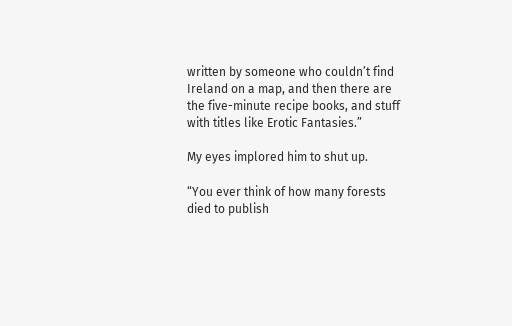written by someone who couldn’t find Ireland on a map, and then there are the five-minute recipe books, and stuff with titles like Erotic Fantasies.”

My eyes implored him to shut up.

“You ever think of how many forests died to publish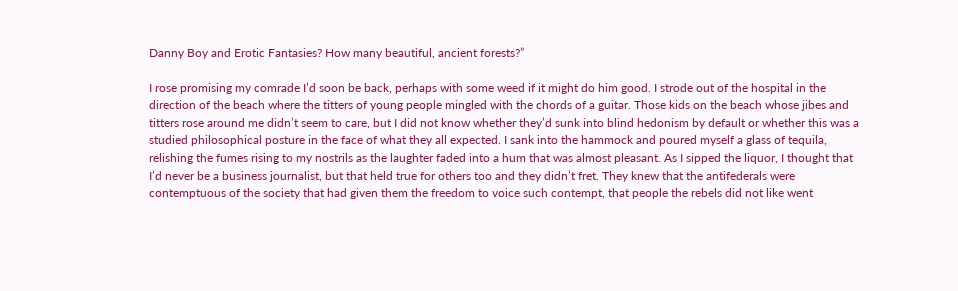Danny Boy and Erotic Fantasies? How many beautiful, ancient forests?”

I rose promising my comrade I’d soon be back, perhaps with some weed if it might do him good. I strode out of the hospital in the direction of the beach where the titters of young people mingled with the chords of a guitar. Those kids on the beach whose jibes and titters rose around me didn’t seem to care, but I did not know whether they’d sunk into blind hedonism by default or whether this was a studied philosophical posture in the face of what they all expected. I sank into the hammock and poured myself a glass of tequila, relishing the fumes rising to my nostrils as the laughter faded into a hum that was almost pleasant. As I sipped the liquor, I thought that I’d never be a business journalist, but that held true for others too and they didn’t fret. They knew that the antifederals were contemptuous of the society that had given them the freedom to voice such contempt, that people the rebels did not like went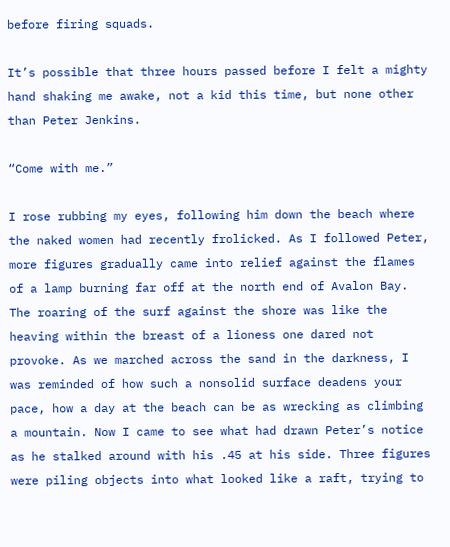before firing squads.

It’s possible that three hours passed before I felt a mighty hand shaking me awake, not a kid this time, but none other than Peter Jenkins.

“Come with me.”

I rose rubbing my eyes, following him down the beach where the naked women had recently frolicked. As I followed Peter, more figures gradually came into relief against the flames of a lamp burning far off at the north end of Avalon Bay. The roaring of the surf against the shore was like the heaving within the breast of a lioness one dared not provoke. As we marched across the sand in the darkness, I was reminded of how such a nonsolid surface deadens your pace, how a day at the beach can be as wrecking as climbing a mountain. Now I came to see what had drawn Peter’s notice as he stalked around with his .45 at his side. Three figures were piling objects into what looked like a raft, trying to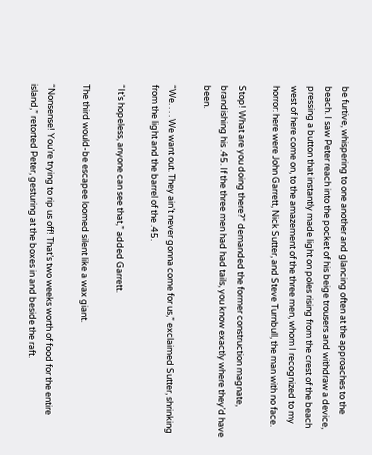be furtive, whispering to one another and glancing often at the approaches to the beach. I saw Peter reach into the pocket of his beige trousers and withdraw a device, pressing a button that instantly made light on poles rising from the crest of the beach west of here come on, to the amazement of the three men, whom I recognized to my horror: here were John Garrett, Nick Sutter, and Steve Turnbull, the man with no face.

Stop! What are you doing there?” demanded the former construction magnate, brandishing his .45. If the three men had had tails, you know exactly where they’d have been.

“We. . . . We want out. They ain’t never gonna come for us,” exclaimed Sutter, shrinking from the light and the barrel of the .45.

“It’s hopeless, anyone can see that,” added Garrett.

The third would-be escapee loomed silent like a wax giant.

“Nonsense! You’re trying to rip us off! That’s two weeks worth of food for the entire island,” retorted Peter, gesturing at the boxes in and beside the raft.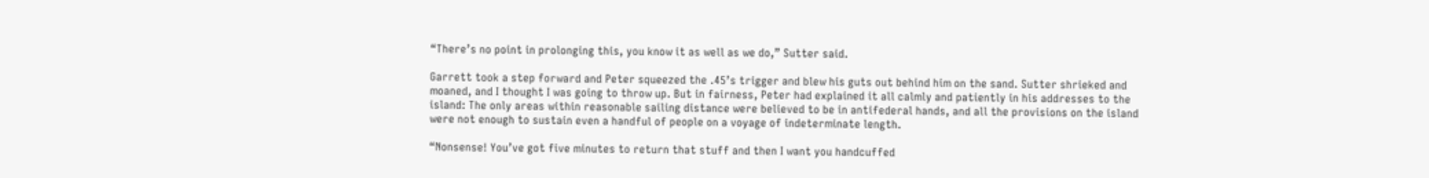“There’s no point in prolonging this, you know it as well as we do,” Sutter said.

Garrett took a step forward and Peter squeezed the .45’s trigger and blew his guts out behind him on the sand. Sutter shrieked and moaned, and I thought I was going to throw up. But in fairness, Peter had explained it all calmly and patiently in his addresses to the island: The only areas within reasonable sailing distance were believed to be in antifederal hands, and all the provisions on the island were not enough to sustain even a handful of people on a voyage of indeterminate length.

“Nonsense! You’ve got five minutes to return that stuff and then I want you handcuffed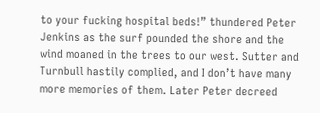to your fucking hospital beds!” thundered Peter Jenkins as the surf pounded the shore and the wind moaned in the trees to our west. Sutter and Turnbull hastily complied, and I don’t have many more memories of them. Later Peter decreed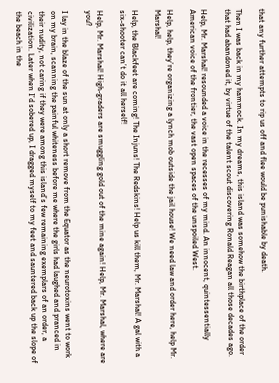that any further attempts to rip us off and flee would be punishable by death.

Then I was back in my hammock. In my dreams, this island was somehow the birthplace of the order that had abandoned it, by virtue of the talent scout discovering Ronald Reagan all those decades ago.

Help, Mr. Marshal! resounded a voice in the recesses of my mind. An innocent, quintessentially American voice of the frontier, the vast open spaces of the unspoiled West.

Help, help, they’re organizing a lynch mob outside the jail house! We need law and order here, help Mr. Marshal!

Help, the Blackfeet are coming! The Injuns! The Redskins! Help us kill them, Mr. Marshal! A gal with a six-shooter can’t do it all herself!

Help, Mr. Marshal! High-graders are smuggling gold out of the mine again! Help, Mr. Marshal, where are you?

I lay in the blaze of the sun at only a short remove from the Equator as the neurotoxins went to work on my brain, scanning the painful whiteness before me where the girls had laughed and pranced in their nudity, not caring if they were among this island’s few remaining exemplars of an order, a civilization. Later when I’d sobered up, I dragged myself to my feet and sauntered back up the slope of the beach in the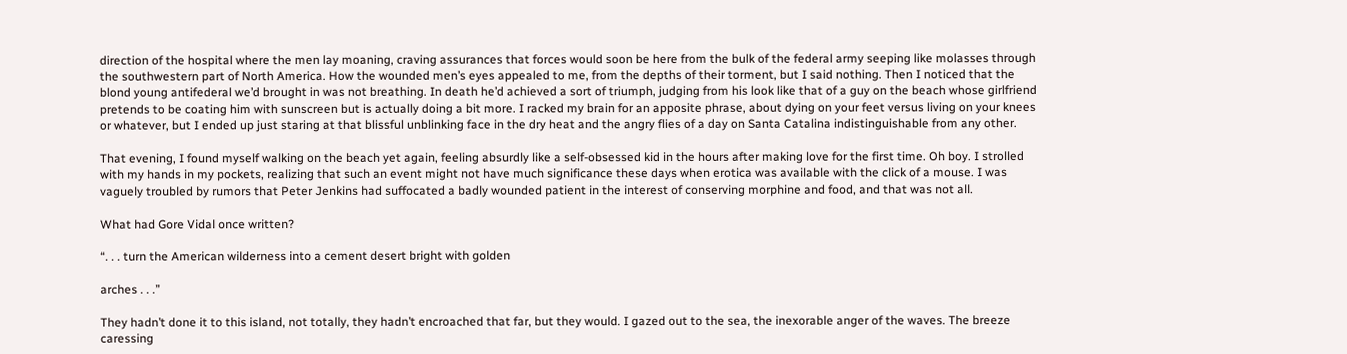direction of the hospital where the men lay moaning, craving assurances that forces would soon be here from the bulk of the federal army seeping like molasses through the southwestern part of North America. How the wounded men’s eyes appealed to me, from the depths of their torment, but I said nothing. Then I noticed that the blond young antifederal we’d brought in was not breathing. In death he’d achieved a sort of triumph, judging from his look like that of a guy on the beach whose girlfriend pretends to be coating him with sunscreen but is actually doing a bit more. I racked my brain for an apposite phrase, about dying on your feet versus living on your knees or whatever, but I ended up just staring at that blissful unblinking face in the dry heat and the angry flies of a day on Santa Catalina indistinguishable from any other.

That evening, I found myself walking on the beach yet again, feeling absurdly like a self-obsessed kid in the hours after making love for the first time. Oh boy. I strolled with my hands in my pockets, realizing that such an event might not have much significance these days when erotica was available with the click of a mouse. I was vaguely troubled by rumors that Peter Jenkins had suffocated a badly wounded patient in the interest of conserving morphine and food, and that was not all.

What had Gore Vidal once written?

“. . . turn the American wilderness into a cement desert bright with golden

arches . . .”

They hadn’t done it to this island, not totally, they hadn’t encroached that far, but they would. I gazed out to the sea, the inexorable anger of the waves. The breeze caressing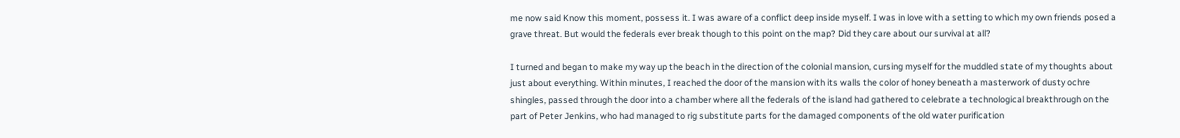me now said Know this moment, possess it. I was aware of a conflict deep inside myself. I was in love with a setting to which my own friends posed a grave threat. But would the federals ever break though to this point on the map? Did they care about our survival at all?

I turned and began to make my way up the beach in the direction of the colonial mansion, cursing myself for the muddled state of my thoughts about just about everything. Within minutes, I reached the door of the mansion with its walls the color of honey beneath a masterwork of dusty ochre shingles, passed through the door into a chamber where all the federals of the island had gathered to celebrate a technological breakthrough on the part of Peter Jenkins, who had managed to rig substitute parts for the damaged components of the old water purification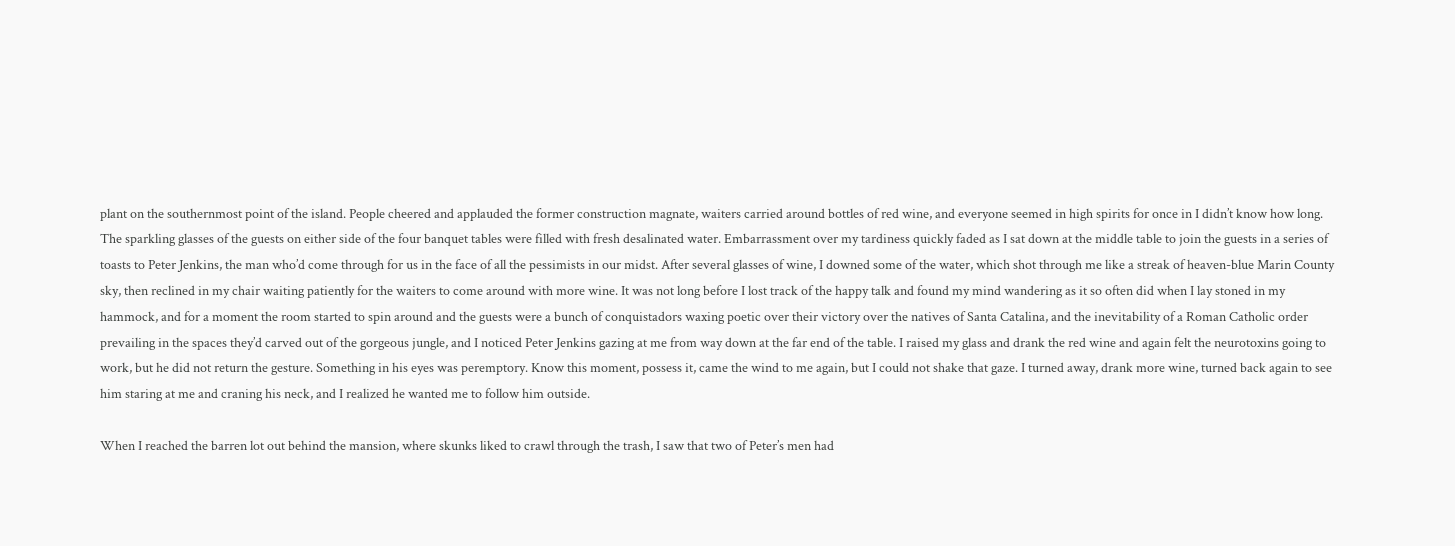plant on the southernmost point of the island. People cheered and applauded the former construction magnate, waiters carried around bottles of red wine, and everyone seemed in high spirits for once in I didn’t know how long. The sparkling glasses of the guests on either side of the four banquet tables were filled with fresh desalinated water. Embarrassment over my tardiness quickly faded as I sat down at the middle table to join the guests in a series of toasts to Peter Jenkins, the man who’d come through for us in the face of all the pessimists in our midst. After several glasses of wine, I downed some of the water, which shot through me like a streak of heaven-blue Marin County sky, then reclined in my chair waiting patiently for the waiters to come around with more wine. It was not long before I lost track of the happy talk and found my mind wandering as it so often did when I lay stoned in my hammock, and for a moment the room started to spin around and the guests were a bunch of conquistadors waxing poetic over their victory over the natives of Santa Catalina, and the inevitability of a Roman Catholic order prevailing in the spaces they’d carved out of the gorgeous jungle, and I noticed Peter Jenkins gazing at me from way down at the far end of the table. I raised my glass and drank the red wine and again felt the neurotoxins going to work, but he did not return the gesture. Something in his eyes was peremptory. Know this moment, possess it, came the wind to me again, but I could not shake that gaze. I turned away, drank more wine, turned back again to see him staring at me and craning his neck, and I realized he wanted me to follow him outside.

When I reached the barren lot out behind the mansion, where skunks liked to crawl through the trash, I saw that two of Peter’s men had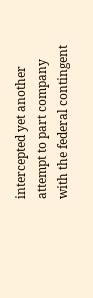intercepted yet another attempt to part company with the federal contingent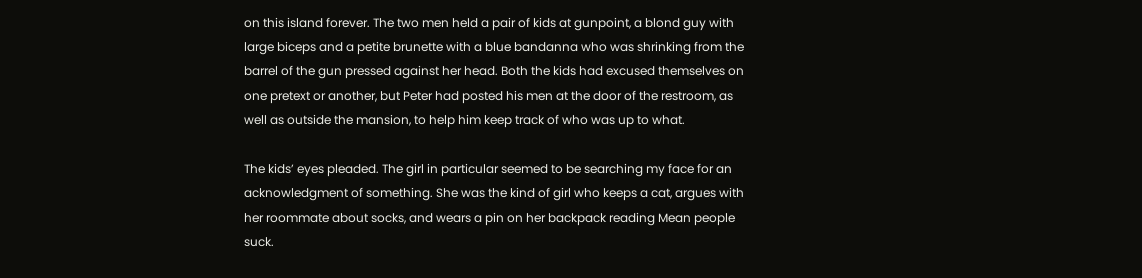on this island forever. The two men held a pair of kids at gunpoint, a blond guy with large biceps and a petite brunette with a blue bandanna who was shrinking from the barrel of the gun pressed against her head. Both the kids had excused themselves on one pretext or another, but Peter had posted his men at the door of the restroom, as well as outside the mansion, to help him keep track of who was up to what.

The kids’ eyes pleaded. The girl in particular seemed to be searching my face for an acknowledgment of something. She was the kind of girl who keeps a cat, argues with her roommate about socks, and wears a pin on her backpack reading Mean people suck.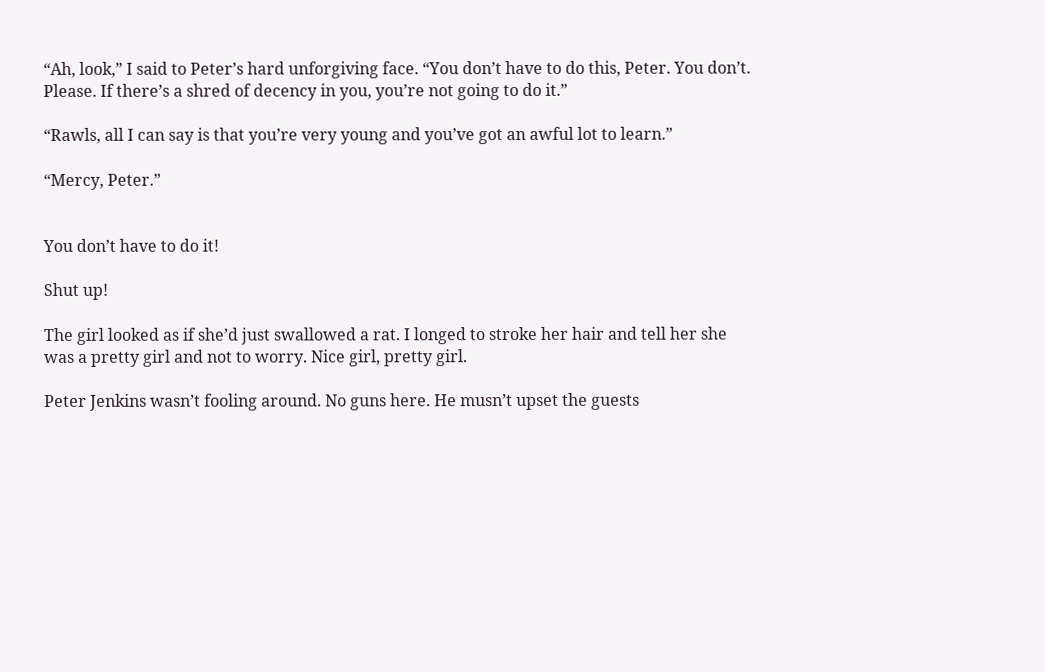“Ah, look,” I said to Peter’s hard unforgiving face. “You don’t have to do this, Peter. You don’t. Please. If there’s a shred of decency in you, you’re not going to do it.”

“Rawls, all I can say is that you’re very young and you’ve got an awful lot to learn.”

“Mercy, Peter.”


You don’t have to do it!

Shut up!

The girl looked as if she’d just swallowed a rat. I longed to stroke her hair and tell her she was a pretty girl and not to worry. Nice girl, pretty girl.

Peter Jenkins wasn’t fooling around. No guns here. He musn’t upset the guests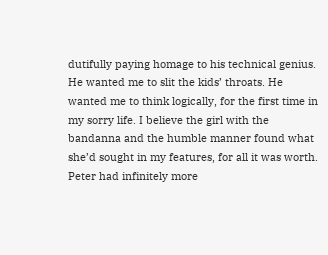dutifully paying homage to his technical genius. He wanted me to slit the kids’ throats. He wanted me to think logically, for the first time in my sorry life. I believe the girl with the bandanna and the humble manner found what she’d sought in my features, for all it was worth. Peter had infinitely more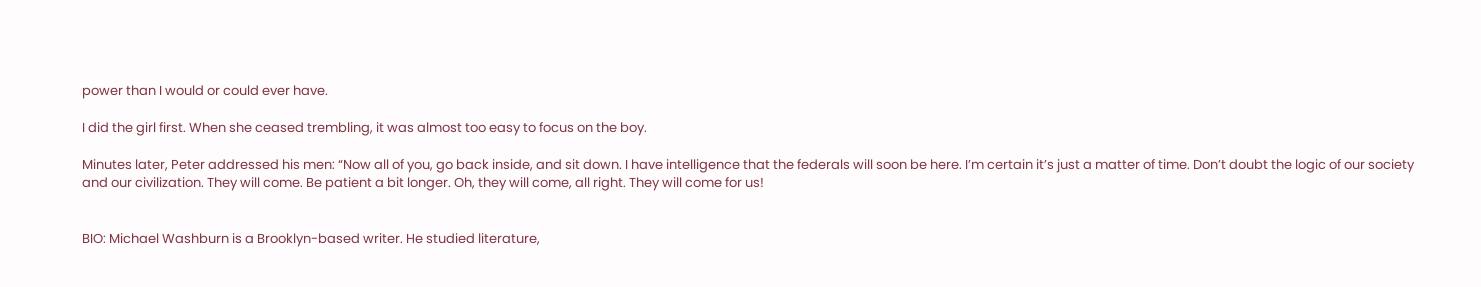power than I would or could ever have.

I did the girl first. When she ceased trembling, it was almost too easy to focus on the boy.

Minutes later, Peter addressed his men: “Now all of you, go back inside, and sit down. I have intelligence that the federals will soon be here. I’m certain it’s just a matter of time. Don’t doubt the logic of our society and our civilization. They will come. Be patient a bit longer. Oh, they will come, all right. They will come for us!


BIO: Michael Washburn is a Brooklyn-based writer. He studied literature,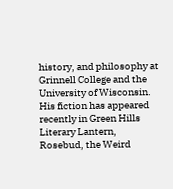history, and philosophy at Grinnell College and the University of Wisconsin. His fiction has appeared recently in Green Hills Literary Lantern, Rosebud, the Weird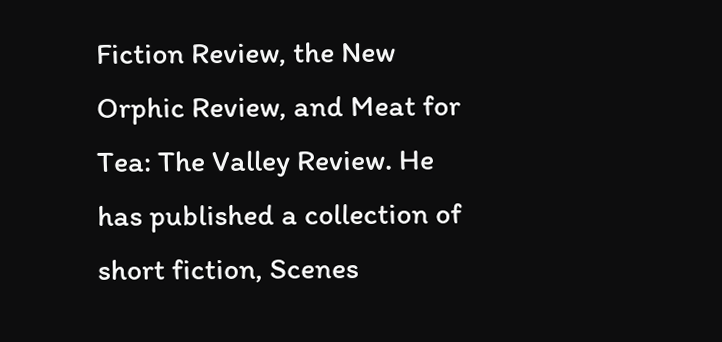Fiction Review, the New Orphic Review, and Meat for Tea: The Valley Review. He has published a collection of short fiction, Scenes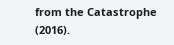from the Catastrophe (2016).